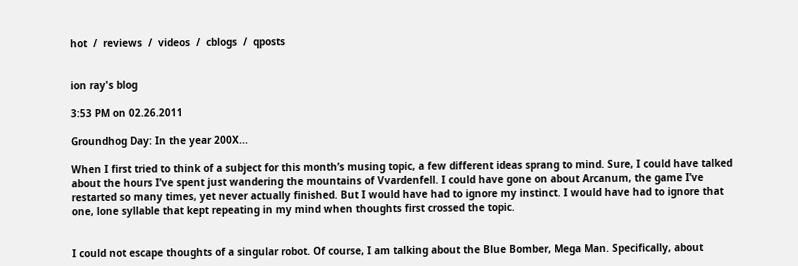hot  /  reviews  /  videos  /  cblogs  /  qposts


ion ray's blog

3:53 PM on 02.26.2011

Groundhog Day: In the year 200X...

When I first tried to think of a subject for this month’s musing topic, a few different ideas sprang to mind. Sure, I could have talked about the hours I’ve spent just wandering the mountains of Vvardenfell. I could have gone on about Arcanum, the game I’ve restarted so many times, yet never actually finished. But I would have had to ignore my instinct. I would have had to ignore that one, lone syllable that kept repeating in my mind when thoughts first crossed the topic.


I could not escape thoughts of a singular robot. Of course, I am talking about the Blue Bomber, Mega Man. Specifically, about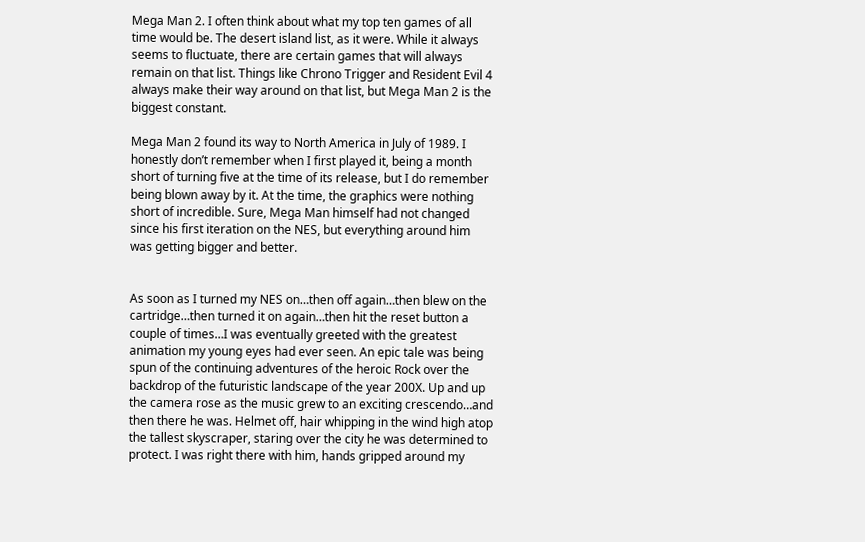Mega Man 2. I often think about what my top ten games of all time would be. The desert island list, as it were. While it always seems to fluctuate, there are certain games that will always remain on that list. Things like Chrono Trigger and Resident Evil 4 always make their way around on that list, but Mega Man 2 is the biggest constant.

Mega Man 2 found its way to North America in July of 1989. I honestly don’t remember when I first played it, being a month short of turning five at the time of its release, but I do remember being blown away by it. At the time, the graphics were nothing short of incredible. Sure, Mega Man himself had not changed since his first iteration on the NES, but everything around him was getting bigger and better.


As soon as I turned my NES on…then off again…then blew on the cartridge…then turned it on again…then hit the reset button a couple of times…I was eventually greeted with the greatest animation my young eyes had ever seen. An epic tale was being spun of the continuing adventures of the heroic Rock over the backdrop of the futuristic landscape of the year 200X. Up and up the camera rose as the music grew to an exciting crescendo…and then there he was. Helmet off, hair whipping in the wind high atop the tallest skyscraper, staring over the city he was determined to protect. I was right there with him, hands gripped around my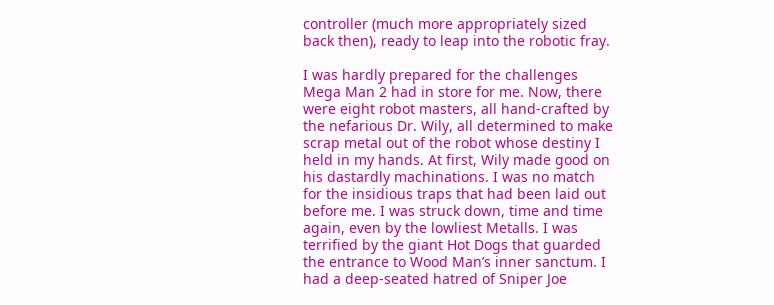controller (much more appropriately sized back then), ready to leap into the robotic fray.

I was hardly prepared for the challenges Mega Man 2 had in store for me. Now, there were eight robot masters, all hand-crafted by the nefarious Dr. Wily, all determined to make scrap metal out of the robot whose destiny I held in my hands. At first, Wily made good on his dastardly machinations. I was no match for the insidious traps that had been laid out before me. I was struck down, time and time again, even by the lowliest Metalls. I was terrified by the giant Hot Dogs that guarded the entrance to Wood Man’s inner sanctum. I had a deep-seated hatred of Sniper Joe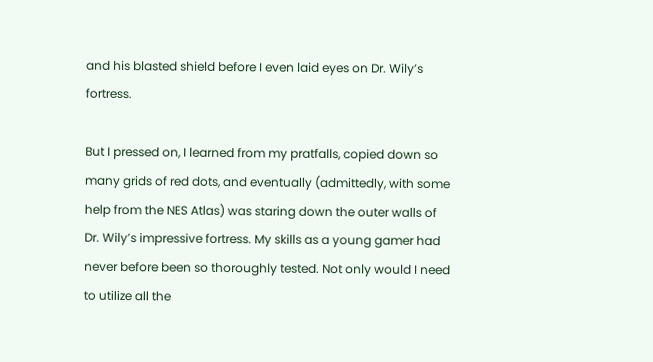and his blasted shield before I even laid eyes on Dr. Wily’s fortress.

But I pressed on, I learned from my pratfalls, copied down so many grids of red dots, and eventually (admittedly, with some help from the NES Atlas) was staring down the outer walls of Dr. Wily’s impressive fortress. My skills as a young gamer had never before been so thoroughly tested. Not only would I need to utilize all the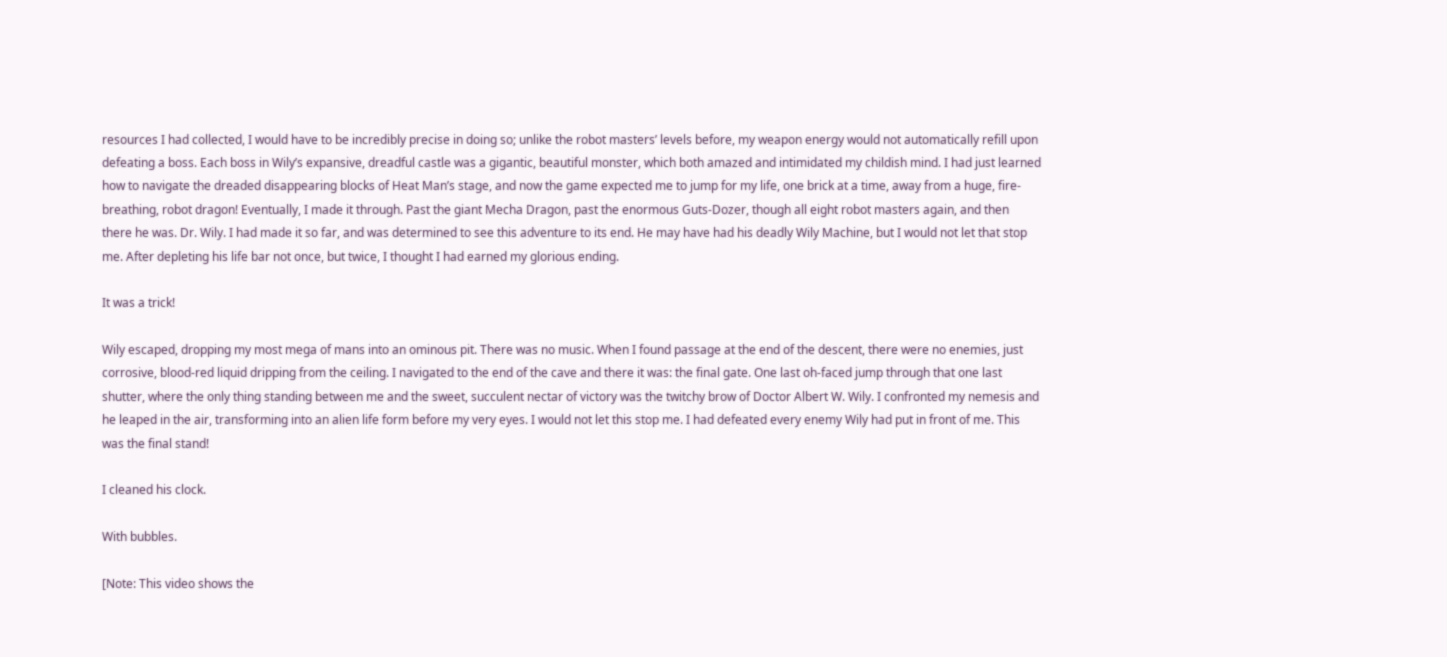resources I had collected, I would have to be incredibly precise in doing so; unlike the robot masters’ levels before, my weapon energy would not automatically refill upon defeating a boss. Each boss in Wily’s expansive, dreadful castle was a gigantic, beautiful monster, which both amazed and intimidated my childish mind. I had just learned how to navigate the dreaded disappearing blocks of Heat Man’s stage, and now the game expected me to jump for my life, one brick at a time, away from a huge, fire-breathing, robot dragon! Eventually, I made it through. Past the giant Mecha Dragon, past the enormous Guts-Dozer, though all eight robot masters again, and then there he was. Dr. Wily. I had made it so far, and was determined to see this adventure to its end. He may have had his deadly Wily Machine, but I would not let that stop me. After depleting his life bar not once, but twice, I thought I had earned my glorious ending.

It was a trick!

Wily escaped, dropping my most mega of mans into an ominous pit. There was no music. When I found passage at the end of the descent, there were no enemies, just corrosive, blood-red liquid dripping from the ceiling. I navigated to the end of the cave and there it was: the final gate. One last oh-faced jump through that one last shutter, where the only thing standing between me and the sweet, succulent nectar of victory was the twitchy brow of Doctor Albert W. Wily. I confronted my nemesis and he leaped in the air, transforming into an alien life form before my very eyes. I would not let this stop me. I had defeated every enemy Wily had put in front of me. This was the final stand!

I cleaned his clock.

With bubbles.

[Note: This video shows the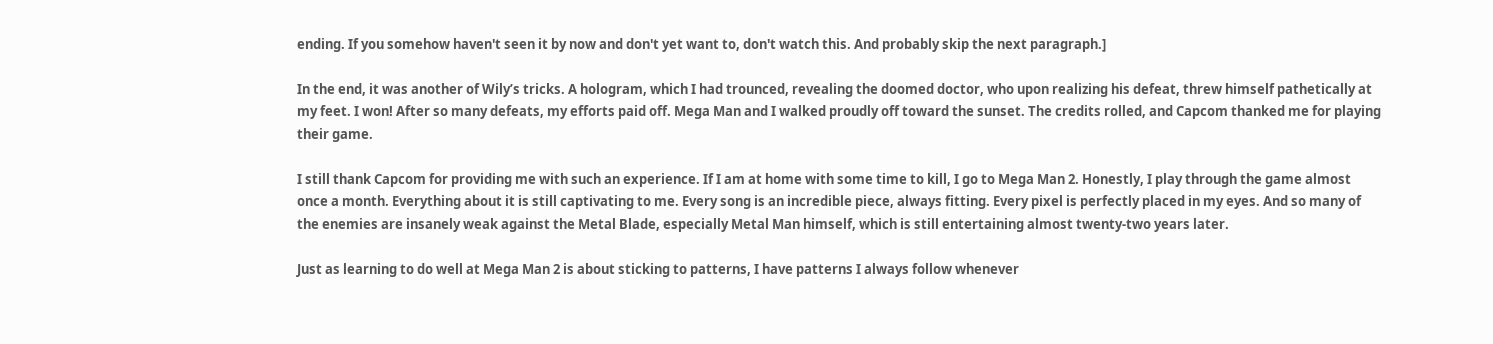ending. If you somehow haven't seen it by now and don't yet want to, don't watch this. And probably skip the next paragraph.]

In the end, it was another of Wily’s tricks. A hologram, which I had trounced, revealing the doomed doctor, who upon realizing his defeat, threw himself pathetically at my feet. I won! After so many defeats, my efforts paid off. Mega Man and I walked proudly off toward the sunset. The credits rolled, and Capcom thanked me for playing their game.

I still thank Capcom for providing me with such an experience. If I am at home with some time to kill, I go to Mega Man 2. Honestly, I play through the game almost once a month. Everything about it is still captivating to me. Every song is an incredible piece, always fitting. Every pixel is perfectly placed in my eyes. And so many of the enemies are insanely weak against the Metal Blade, especially Metal Man himself, which is still entertaining almost twenty-two years later.

Just as learning to do well at Mega Man 2 is about sticking to patterns, I have patterns I always follow whenever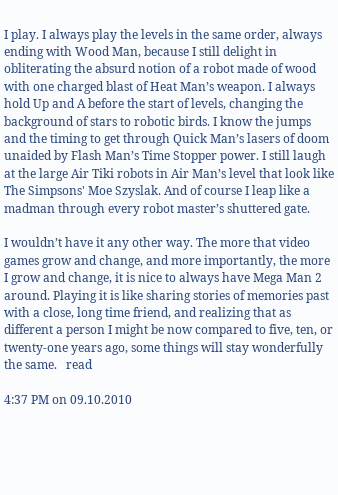I play. I always play the levels in the same order, always ending with Wood Man, because I still delight in obliterating the absurd notion of a robot made of wood with one charged blast of Heat Man’s weapon. I always hold Up and A before the start of levels, changing the background of stars to robotic birds. I know the jumps and the timing to get through Quick Man’s lasers of doom unaided by Flash Man’s Time Stopper power. I still laugh at the large Air Tiki robots in Air Man’s level that look like The Simpsons' Moe Szyslak. And of course I leap like a madman through every robot master’s shuttered gate.

I wouldn’t have it any other way. The more that video games grow and change, and more importantly, the more I grow and change, it is nice to always have Mega Man 2 around. Playing it is like sharing stories of memories past with a close, long time friend, and realizing that as different a person I might be now compared to five, ten, or twenty-one years ago, some things will stay wonderfully the same.   read

4:37 PM on 09.10.2010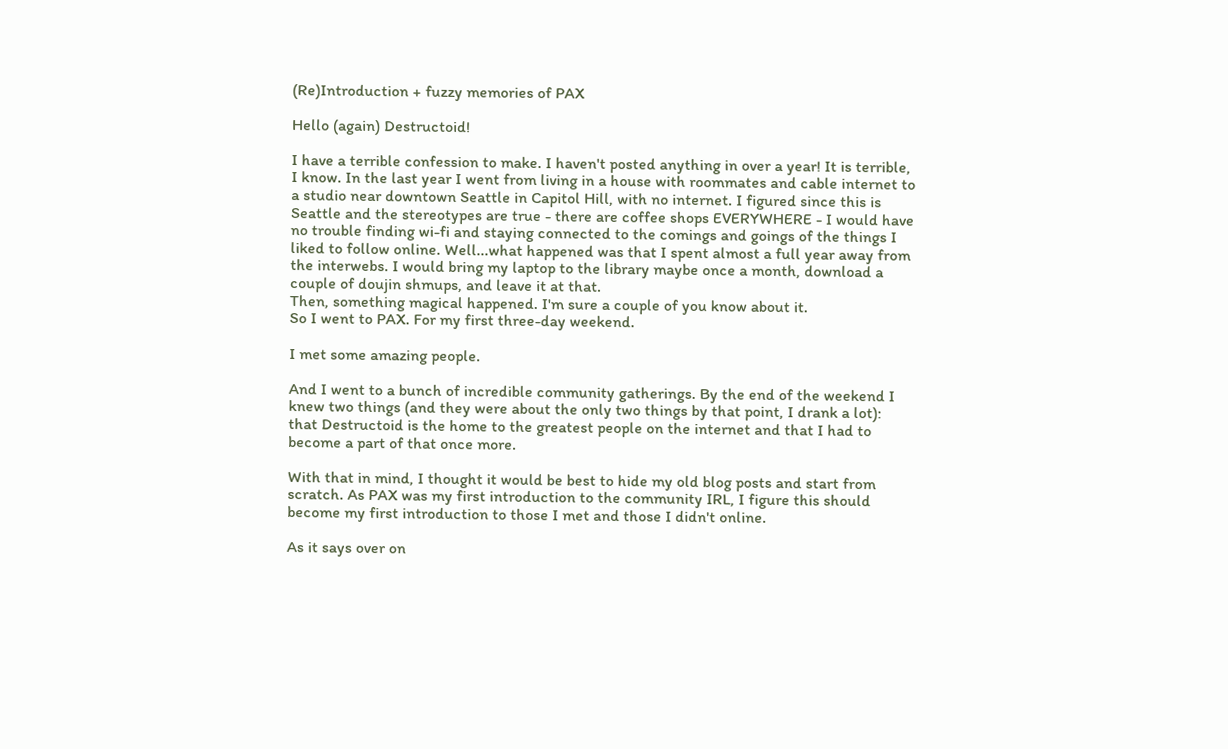(Re)Introduction + fuzzy memories of PAX

Hello (again) Destructoid!

I have a terrible confession to make. I haven't posted anything in over a year! It is terrible, I know. In the last year I went from living in a house with roommates and cable internet to a studio near downtown Seattle in Capitol Hill, with no internet. I figured since this is Seattle and the stereotypes are true - there are coffee shops EVERYWHERE - I would have no trouble finding wi-fi and staying connected to the comings and goings of the things I liked to follow online. Well...what happened was that I spent almost a full year away from the interwebs. I would bring my laptop to the library maybe once a month, download a couple of doujin shmups, and leave it at that.
Then, something magical happened. I'm sure a couple of you know about it.
So I went to PAX. For my first three-day weekend.

I met some amazing people.

And I went to a bunch of incredible community gatherings. By the end of the weekend I knew two things (and they were about the only two things by that point, I drank a lot): that Destructoid is the home to the greatest people on the internet and that I had to become a part of that once more.

With that in mind, I thought it would be best to hide my old blog posts and start from scratch. As PAX was my first introduction to the community IRL, I figure this should become my first introduction to those I met and those I didn't online.

As it says over on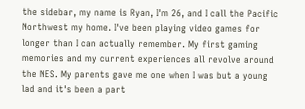the sidebar, my name is Ryan, I'm 26, and I call the Pacific Northwest my home. I've been playing video games for longer than I can actually remember. My first gaming memories and my current experiences all revolve around the NES. My parents gave me one when I was but a young lad and it's been a part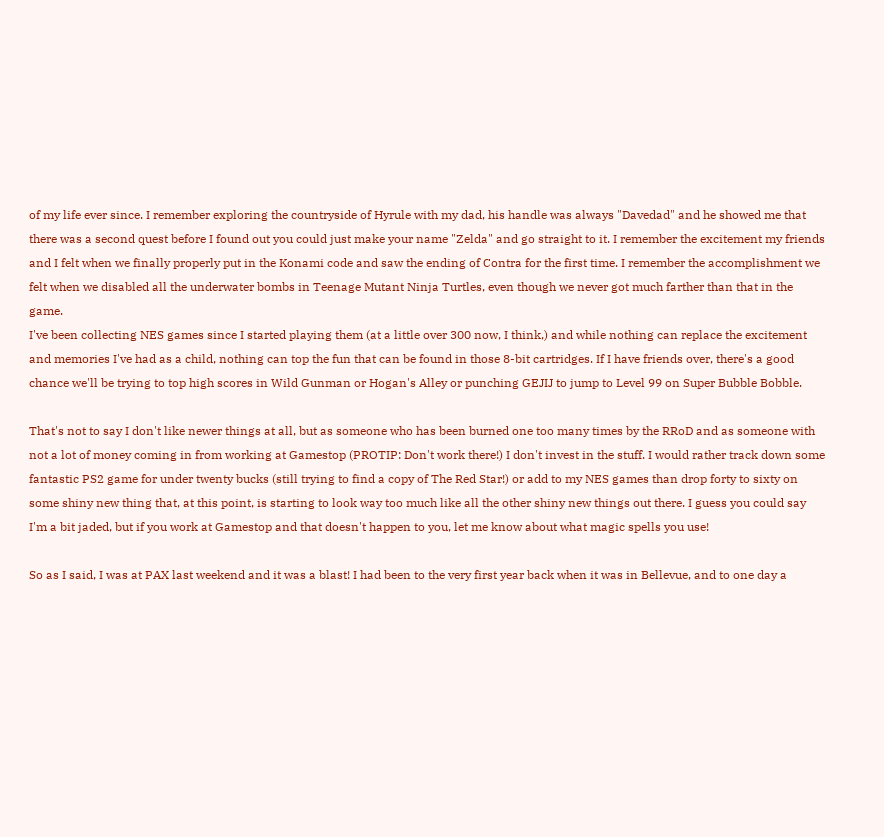of my life ever since. I remember exploring the countryside of Hyrule with my dad, his handle was always "Davedad" and he showed me that there was a second quest before I found out you could just make your name "Zelda" and go straight to it. I remember the excitement my friends and I felt when we finally properly put in the Konami code and saw the ending of Contra for the first time. I remember the accomplishment we felt when we disabled all the underwater bombs in Teenage Mutant Ninja Turtles, even though we never got much farther than that in the game.
I've been collecting NES games since I started playing them (at a little over 300 now, I think,) and while nothing can replace the excitement and memories I've had as a child, nothing can top the fun that can be found in those 8-bit cartridges. If I have friends over, there's a good chance we'll be trying to top high scores in Wild Gunman or Hogan's Alley or punching GEJIJ to jump to Level 99 on Super Bubble Bobble.

That's not to say I don't like newer things at all, but as someone who has been burned one too many times by the RRoD and as someone with not a lot of money coming in from working at Gamestop (PROTIP: Don't work there!) I don't invest in the stuff. I would rather track down some fantastic PS2 game for under twenty bucks (still trying to find a copy of The Red Star!) or add to my NES games than drop forty to sixty on some shiny new thing that, at this point, is starting to look way too much like all the other shiny new things out there. I guess you could say I'm a bit jaded, but if you work at Gamestop and that doesn't happen to you, let me know about what magic spells you use!

So as I said, I was at PAX last weekend and it was a blast! I had been to the very first year back when it was in Bellevue, and to one day a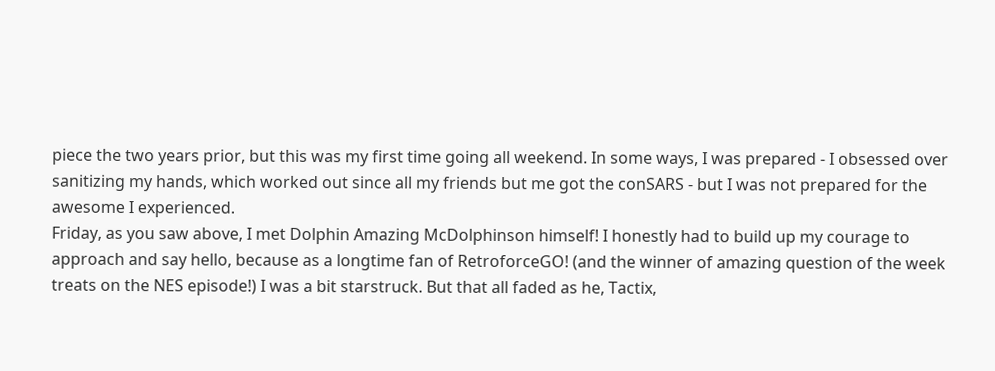piece the two years prior, but this was my first time going all weekend. In some ways, I was prepared - I obsessed over sanitizing my hands, which worked out since all my friends but me got the conSARS - but I was not prepared for the awesome I experienced.
Friday, as you saw above, I met Dolphin Amazing McDolphinson himself! I honestly had to build up my courage to approach and say hello, because as a longtime fan of RetroforceGO! (and the winner of amazing question of the week treats on the NES episode!) I was a bit starstruck. But that all faded as he, Tactix,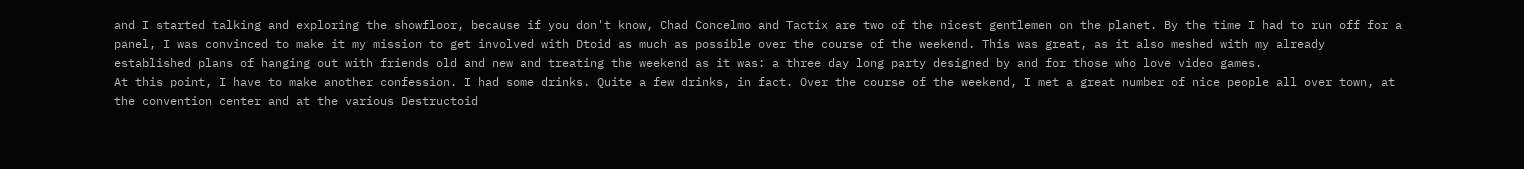and I started talking and exploring the showfloor, because if you don't know, Chad Concelmo and Tactix are two of the nicest gentlemen on the planet. By the time I had to run off for a panel, I was convinced to make it my mission to get involved with Dtoid as much as possible over the course of the weekend. This was great, as it also meshed with my already established plans of hanging out with friends old and new and treating the weekend as it was: a three day long party designed by and for those who love video games.
At this point, I have to make another confession. I had some drinks. Quite a few drinks, in fact. Over the course of the weekend, I met a great number of nice people all over town, at the convention center and at the various Destructoid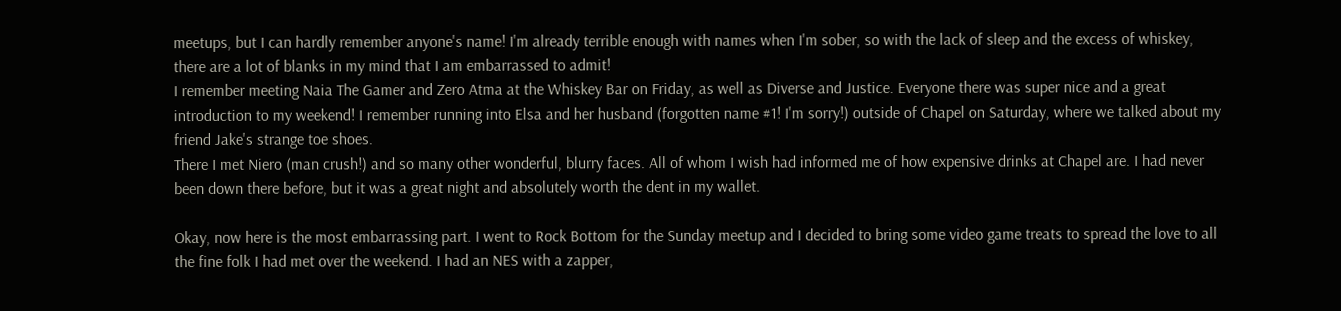meetups, but I can hardly remember anyone's name! I'm already terrible enough with names when I'm sober, so with the lack of sleep and the excess of whiskey, there are a lot of blanks in my mind that I am embarrassed to admit!
I remember meeting Naia The Gamer and Zero Atma at the Whiskey Bar on Friday, as well as Diverse and Justice. Everyone there was super nice and a great introduction to my weekend! I remember running into Elsa and her husband (forgotten name #1! I'm sorry!) outside of Chapel on Saturday, where we talked about my friend Jake's strange toe shoes.
There I met Niero (man crush!) and so many other wonderful, blurry faces. All of whom I wish had informed me of how expensive drinks at Chapel are. I had never been down there before, but it was a great night and absolutely worth the dent in my wallet.

Okay, now here is the most embarrassing part. I went to Rock Bottom for the Sunday meetup and I decided to bring some video game treats to spread the love to all the fine folk I had met over the weekend. I had an NES with a zapper,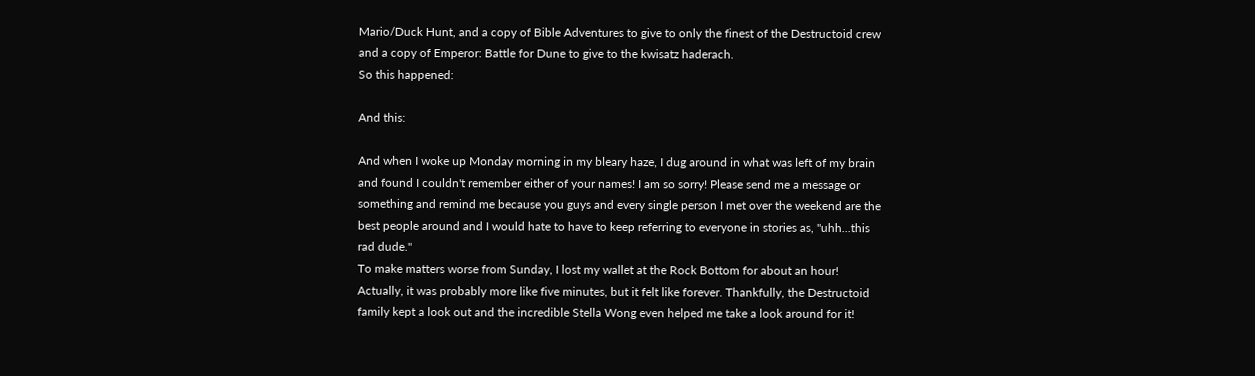Mario/Duck Hunt, and a copy of Bible Adventures to give to only the finest of the Destructoid crew and a copy of Emperor: Battle for Dune to give to the kwisatz haderach.
So this happened:

And this:

And when I woke up Monday morning in my bleary haze, I dug around in what was left of my brain and found I couldn't remember either of your names! I am so sorry! Please send me a message or something and remind me because you guys and every single person I met over the weekend are the best people around and I would hate to have to keep referring to everyone in stories as, "uhh...this rad dude."
To make matters worse from Sunday, I lost my wallet at the Rock Bottom for about an hour! Actually, it was probably more like five minutes, but it felt like forever. Thankfully, the Destructoid family kept a look out and the incredible Stella Wong even helped me take a look around for it!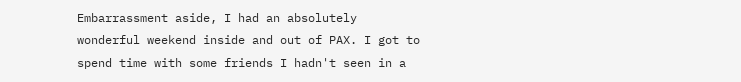Embarrassment aside, I had an absolutely wonderful weekend inside and out of PAX. I got to spend time with some friends I hadn't seen in a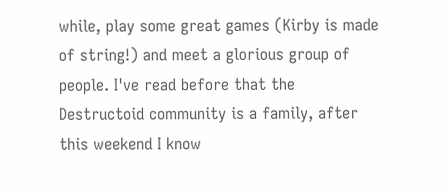while, play some great games (Kirby is made of string!) and meet a glorious group of people. I've read before that the Destructoid community is a family, after this weekend I know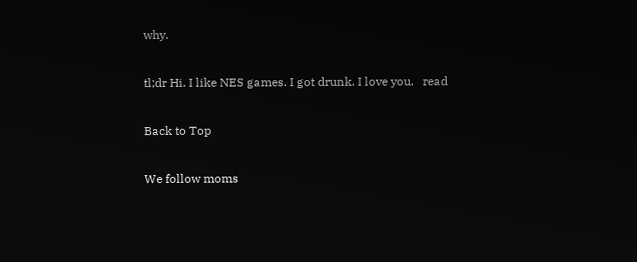why.

tl;dr Hi. I like NES games. I got drunk. I love you.   read

Back to Top

We follow moms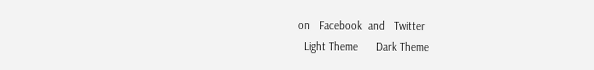on   Facebook  and   Twitter
  Light Theme      Dark Theme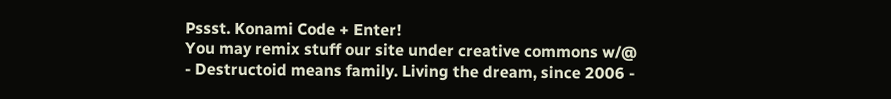Pssst. Konami Code + Enter!
You may remix stuff our site under creative commons w/@
- Destructoid means family. Living the dream, since 2006 -